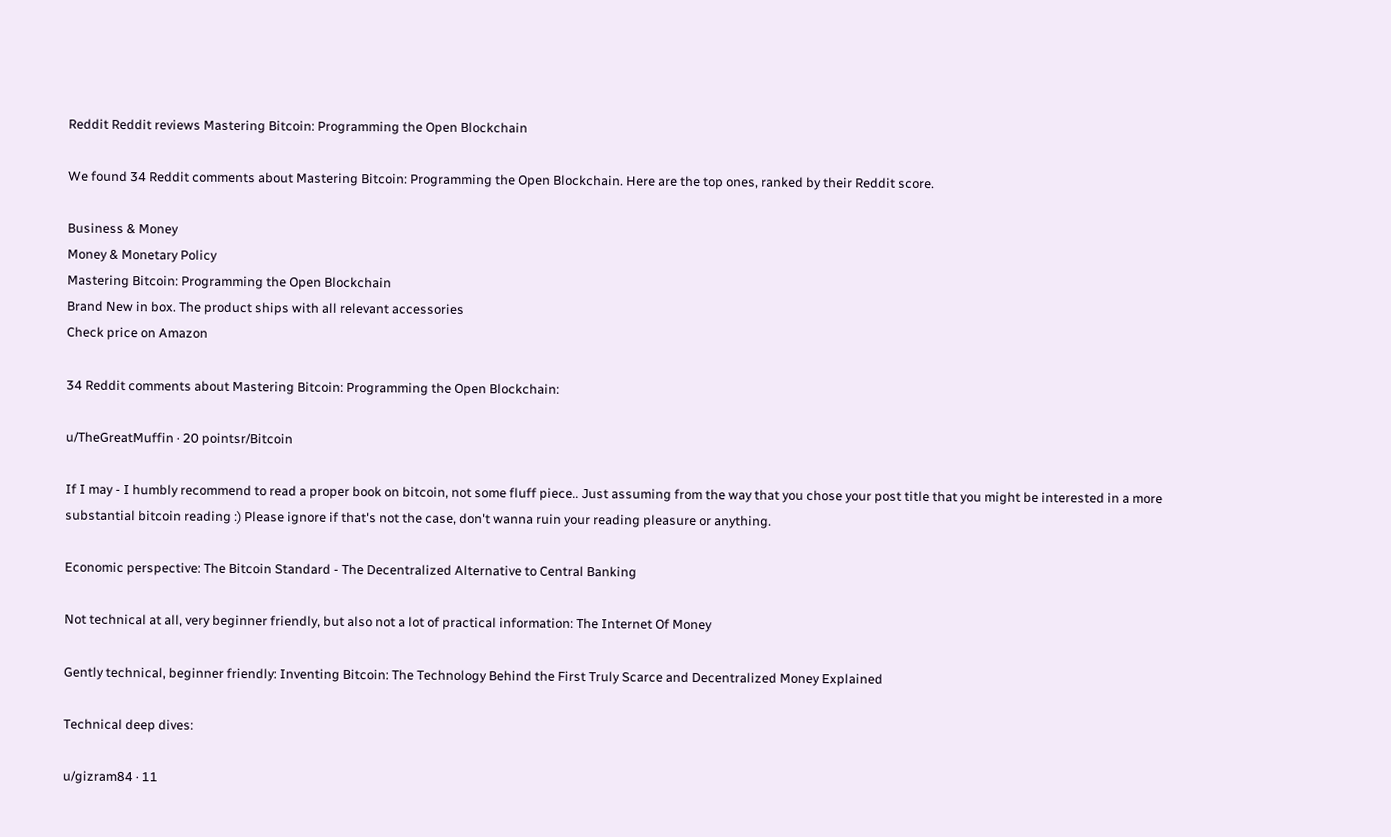Reddit Reddit reviews Mastering Bitcoin: Programming the Open Blockchain

We found 34 Reddit comments about Mastering Bitcoin: Programming the Open Blockchain. Here are the top ones, ranked by their Reddit score.

Business & Money
Money & Monetary Policy
Mastering Bitcoin: Programming the Open Blockchain
Brand New in box. The product ships with all relevant accessories
Check price on Amazon

34 Reddit comments about Mastering Bitcoin: Programming the Open Blockchain:

u/TheGreatMuffin · 20 pointsr/Bitcoin

If I may - I humbly recommend to read a proper book on bitcoin, not some fluff piece.. Just assuming from the way that you chose your post title that you might be interested in a more substantial bitcoin reading :) Please ignore if that's not the case, don't wanna ruin your reading pleasure or anything.

Economic perspective: The Bitcoin Standard - The Decentralized Alternative to Central Banking

Not technical at all, very beginner friendly, but also not a lot of practical information: The Internet Of Money

Gently technical, beginner friendly: Inventing Bitcoin: The Technology Behind the First Truly Scarce and Decentralized Money Explained

Technical deep dives:

u/gizram84 · 11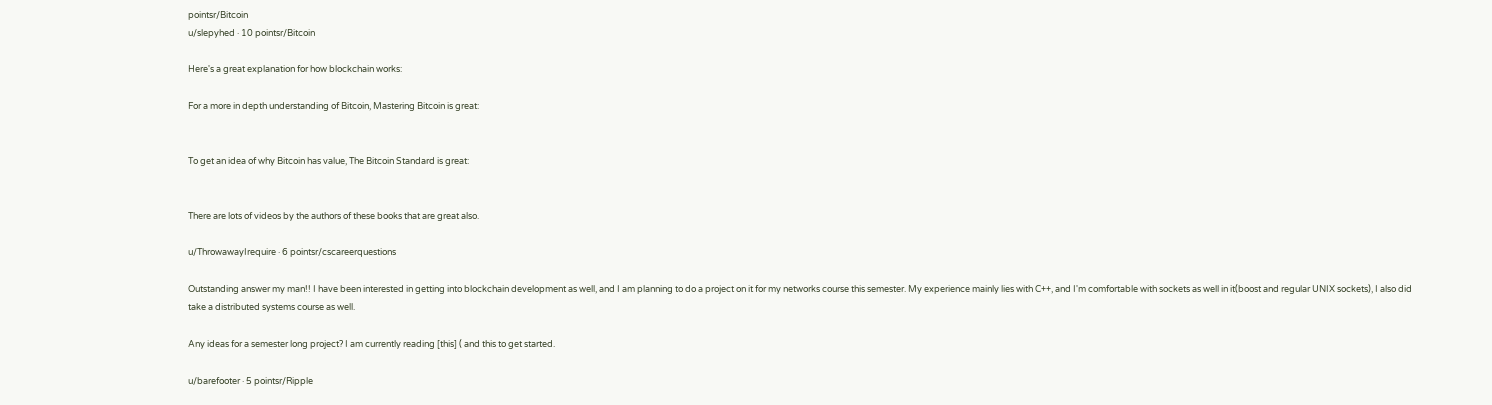pointsr/Bitcoin
u/slepyhed · 10 pointsr/Bitcoin

Here's a great explanation for how blockchain works:

For a more in depth understanding of Bitcoin, Mastering Bitcoin is great:


To get an idea of why Bitcoin has value, The Bitcoin Standard is great:


There are lots of videos by the authors of these books that are great also.

u/ThrowawayIrequire · 6 pointsr/cscareerquestions

Outstanding answer my man!! I have been interested in getting into blockchain development as well, and I am planning to do a project on it for my networks course this semester. My experience mainly lies with C++, and I'm comfortable with sockets as well in it(boost and regular UNIX sockets), I also did take a distributed systems course as well.

Any ideas for a semester long project? I am currently reading [this] ( and this to get started.

u/barefooter · 5 pointsr/Ripple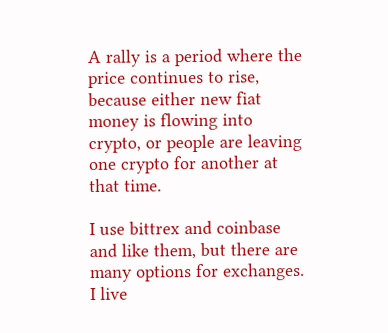A rally is a period where the price continues to rise, because either new fiat money is flowing into crypto, or people are leaving one crypto for another at that time.

I use bittrex and coinbase and like them, but there are many options for exchanges. I live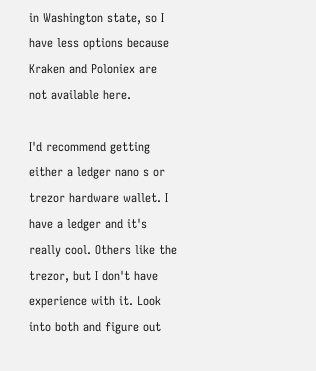in Washington state, so I have less options because Kraken and Poloniex are not available here.

I'd recommend getting either a ledger nano s or trezor hardware wallet. I have a ledger and it's really cool. Others like the trezor, but I don't have experience with it. Look into both and figure out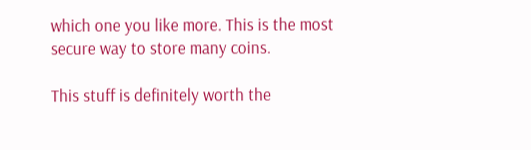which one you like more. This is the most secure way to store many coins.

This stuff is definitely worth the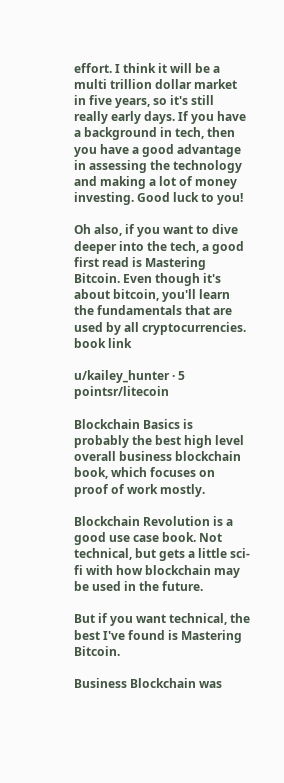effort. I think it will be a multi trillion dollar market in five years, so it's still really early days. If you have a background in tech, then you have a good advantage in assessing the technology and making a lot of money investing. Good luck to you!

Oh also, if you want to dive deeper into the tech, a good first read is Mastering Bitcoin. Even though it's about bitcoin, you'll learn the fundamentals that are used by all cryptocurrencies.
book link

u/kailey_hunter · 5 pointsr/litecoin

Blockchain Basics is probably the best high level overall business blockchain book, which focuses on proof of work mostly.

Blockchain Revolution is a good use case book. Not technical, but gets a little sci-fi with how blockchain may be used in the future.

But if you want technical, the best I've found is Mastering Bitcoin.

Business Blockchain was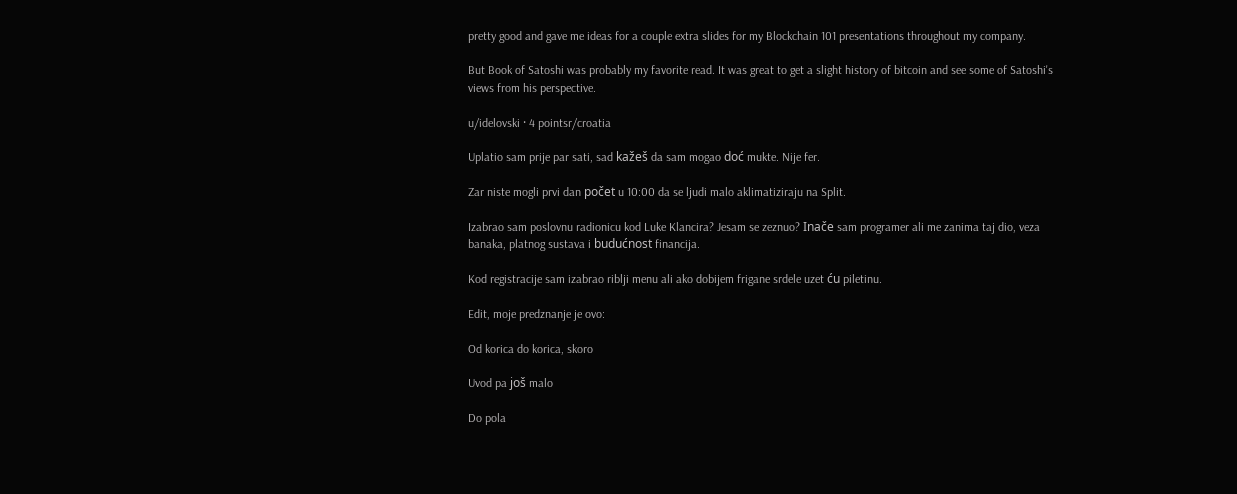pretty good and gave me ideas for a couple extra slides for my Blockchain 101 presentations throughout my company.

But Book of Satoshi was probably my favorite read. It was great to get a slight history of bitcoin and see some of Satoshi's views from his perspective.

u/idelovski · 4 pointsr/croatia

Uplatio sam prije par sati, sad kažeš da sam mogao doć mukte. Nije fer.

Zar niste mogli prvi dan počet u 10:00 da se ljudi malo aklimatiziraju na Split.

Izabrao sam poslovnu radionicu kod Luke Klancira? Jesam se zeznuo? Inače sam programer ali me zanima taj dio, veza banaka, platnog sustava i budućnost financija.

Kod registracije sam izabrao riblji menu ali ako dobijem frigane srdele uzet ću piletinu.

Edit, moje predznanje je ovo:

Od korica do korica, skoro

Uvod pa još malo

Do pola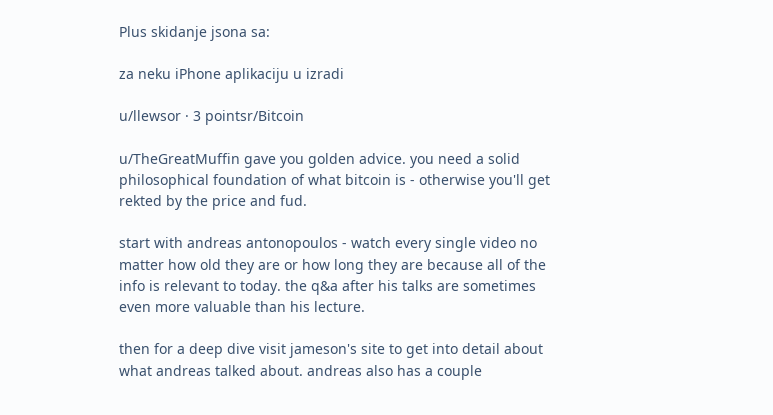Plus skidanje jsona sa:

za neku iPhone aplikaciju u izradi

u/llewsor · 3 pointsr/Bitcoin

u/TheGreatMuffin gave you golden advice. you need a solid philosophical foundation of what bitcoin is - otherwise you'll get rekted by the price and fud.

start with andreas antonopoulos - watch every single video no matter how old they are or how long they are because all of the info is relevant to today. the q&a after his talks are sometimes even more valuable than his lecture.

then for a deep dive visit jameson's site to get into detail about what andreas talked about. andreas also has a couple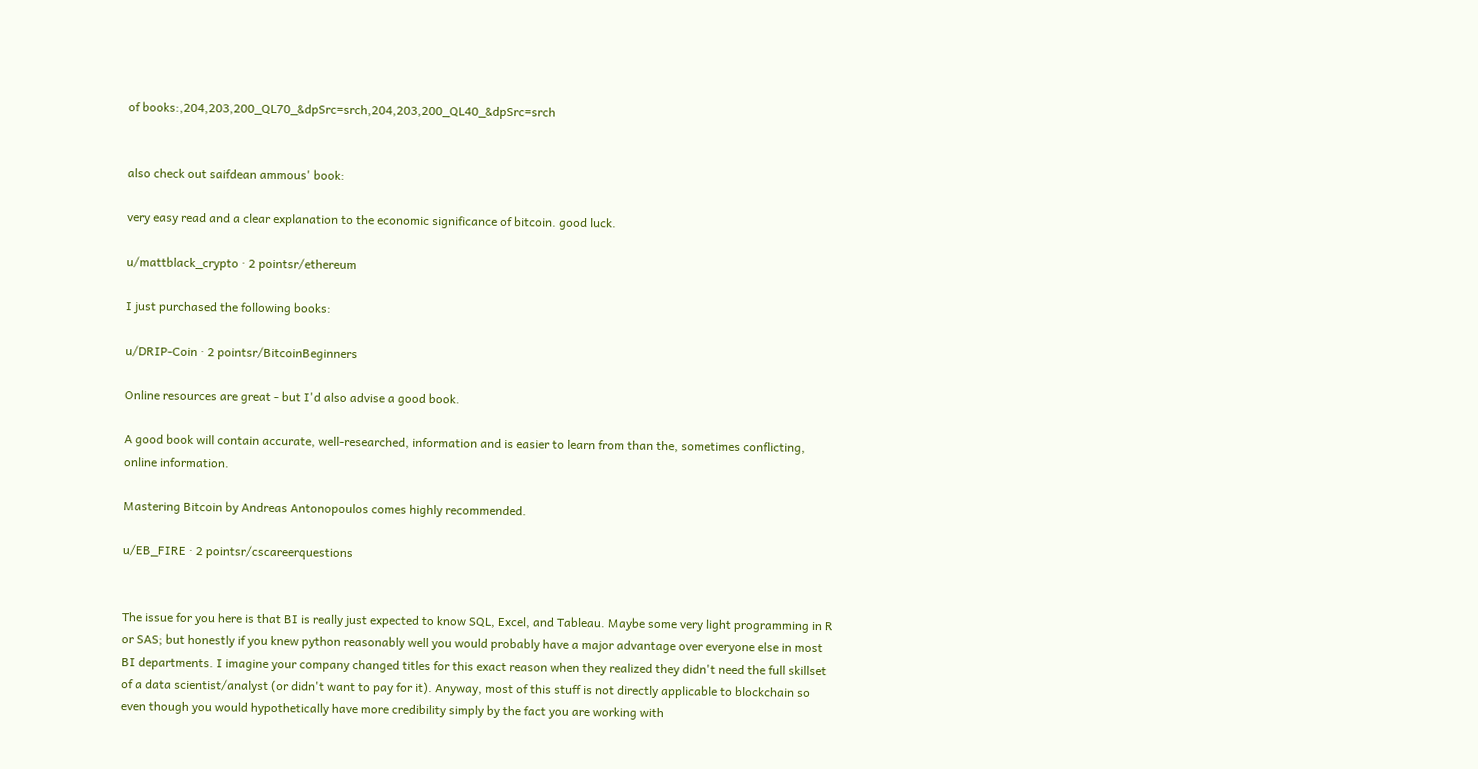of books:,204,203,200_QL70_&dpSrc=srch,204,203,200_QL40_&dpSrc=srch


also check out saifdean ammous' book:

very easy read and a clear explanation to the economic significance of bitcoin. good luck.

u/mattblack_crypto · 2 pointsr/ethereum

I just purchased the following books:

u/DRIP-Coin · 2 pointsr/BitcoinBeginners

Online resources are great - but I'd also advise a good book.

A good book will contain accurate, well-researched, information and is easier to learn from than the, sometimes conflicting, online information.

Mastering Bitcoin by Andreas Antonopoulos comes highly recommended.

u/EB_FIRE · 2 pointsr/cscareerquestions


The issue for you here is that BI is really just expected to know SQL, Excel, and Tableau. Maybe some very light programming in R or SAS; but honestly if you knew python reasonably well you would probably have a major advantage over everyone else in most BI departments. I imagine your company changed titles for this exact reason when they realized they didn't need the full skillset of a data scientist/analyst (or didn't want to pay for it). Anyway, most of this stuff is not directly applicable to blockchain so even though you would hypothetically have more credibility simply by the fact you are working with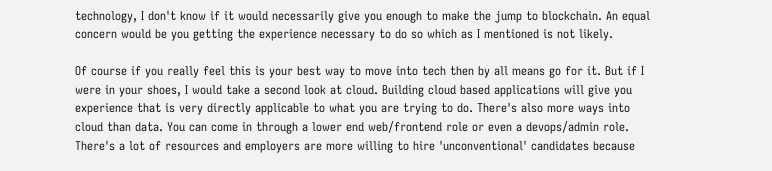technology, I don't know if it would necessarily give you enough to make the jump to blockchain. An equal concern would be you getting the experience necessary to do so which as I mentioned is not likely.

Of course if you really feel this is your best way to move into tech then by all means go for it. But if I were in your shoes, I would take a second look at cloud. Building cloud based applications will give you experience that is very directly applicable to what you are trying to do. There's also more ways into cloud than data. You can come in through a lower end web/frontend role or even a devops/admin role. There's a lot of resources and employers are more willing to hire 'unconventional' candidates because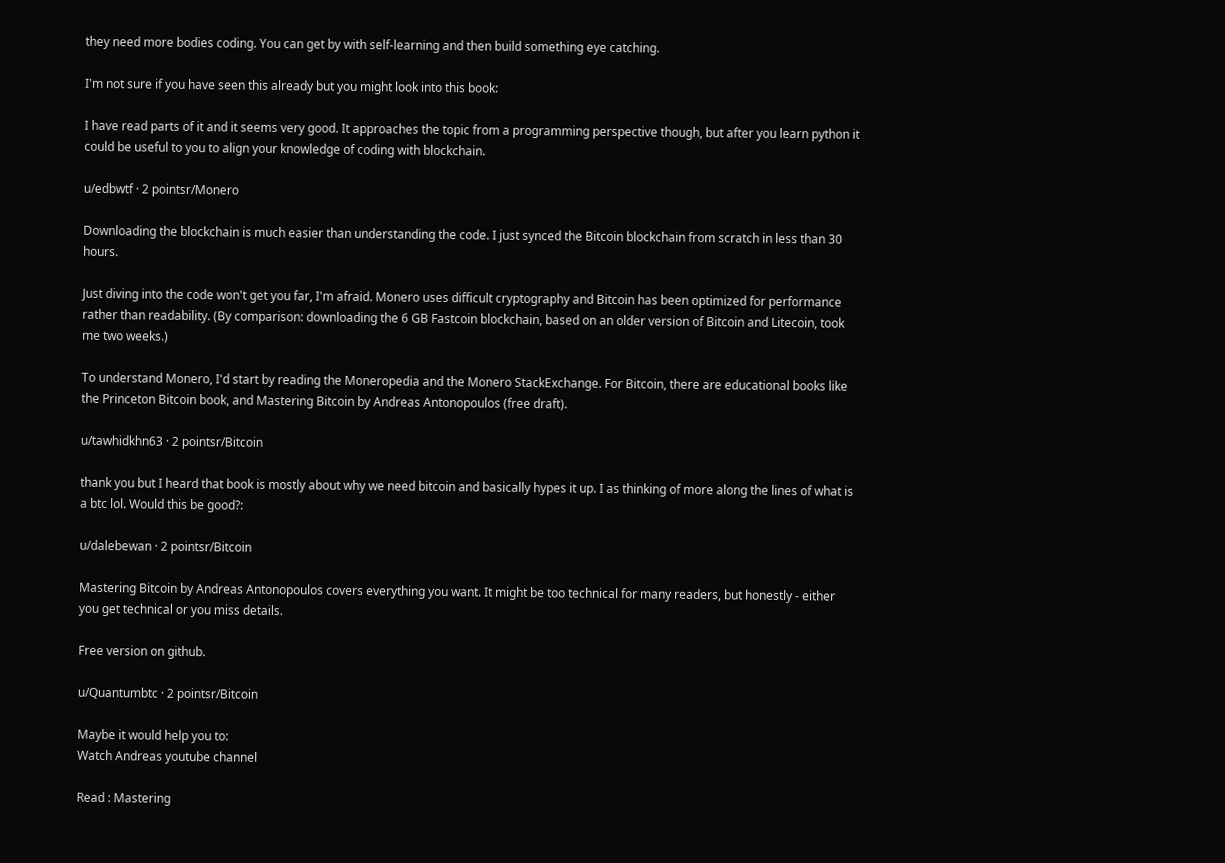they need more bodies coding. You can get by with self-learning and then build something eye catching.

I'm not sure if you have seen this already but you might look into this book:

I have read parts of it and it seems very good. It approaches the topic from a programming perspective though, but after you learn python it could be useful to you to align your knowledge of coding with blockchain.

u/edbwtf · 2 pointsr/Monero

Downloading the blockchain is much easier than understanding the code. I just synced the Bitcoin blockchain from scratch in less than 30 hours.

Just diving into the code won't get you far, I'm afraid. Monero uses difficult cryptography and Bitcoin has been optimized for performance rather than readability. (By comparison: downloading the 6 GB Fastcoin blockchain, based on an older version of Bitcoin and Litecoin, took me two weeks.)

To understand Monero, I'd start by reading the Moneropedia and the Monero StackExchange. For Bitcoin, there are educational books like the Princeton Bitcoin book, and Mastering Bitcoin by Andreas Antonopoulos (free draft).

u/tawhidkhn63 · 2 pointsr/Bitcoin

thank you but I heard that book is mostly about why we need bitcoin and basically hypes it up. I as thinking of more along the lines of what is a btc lol. Would this be good?:

u/dalebewan · 2 pointsr/Bitcoin

Mastering Bitcoin by Andreas Antonopoulos covers everything you want. It might be too technical for many readers, but honestly - either you get technical or you miss details.

Free version on github.

u/Quantumbtc · 2 pointsr/Bitcoin

Maybe it would help you to:
Watch Andreas youtube channel

Read : Mastering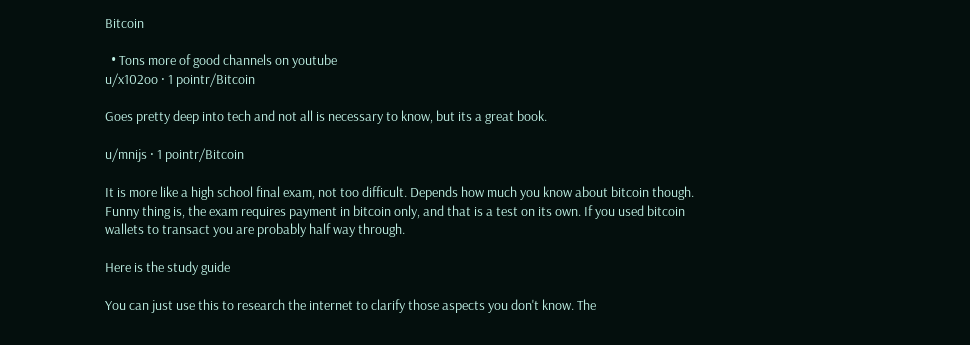Bitcoin

  • Tons more of good channels on youtube
u/x102oo · 1 pointr/Bitcoin

Goes pretty deep into tech and not all is necessary to know, but its a great book.

u/mnijs · 1 pointr/Bitcoin

It is more like a high school final exam, not too difficult. Depends how much you know about bitcoin though. Funny thing is, the exam requires payment in bitcoin only, and that is a test on its own. If you used bitcoin wallets to transact you are probably half way through.

Here is the study guide

You can just use this to research the internet to clarify those aspects you don't know. The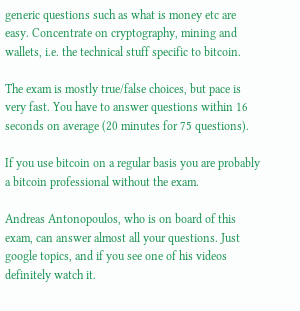generic questions such as what is money etc are easy. Concentrate on cryptography, mining and wallets, i.e. the technical stuff specific to bitcoin.

The exam is mostly true/false choices, but pace is very fast. You have to answer questions within 16 seconds on average (20 minutes for 75 questions).

If you use bitcoin on a regular basis you are probably a bitcoin professional without the exam.

Andreas Antonopoulos, who is on board of this exam, can answer almost all your questions. Just google topics, and if you see one of his videos definitely watch it.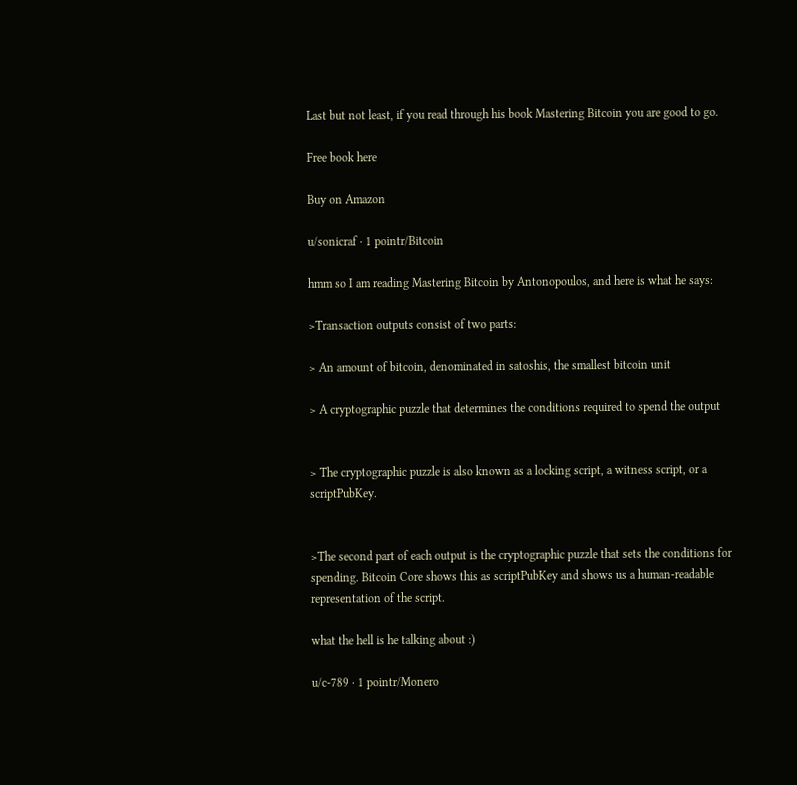Last but not least, if you read through his book Mastering Bitcoin you are good to go.

Free book here

Buy on Amazon

u/sonicraf · 1 pointr/Bitcoin

hmm so I am reading Mastering Bitcoin by Antonopoulos, and here is what he says:

>Transaction outputs consist of two parts:

> An amount of bitcoin, denominated in satoshis, the smallest bitcoin unit

> A cryptographic puzzle that determines the conditions required to spend the output


> The cryptographic puzzle is also known as a locking script, a witness script, or a scriptPubKey.


>The second part of each output is the cryptographic puzzle that sets the conditions for spending. Bitcoin Core shows this as scriptPubKey and shows us a human-readable representation of the script.

what the hell is he talking about :)

u/c-789 · 1 pointr/Monero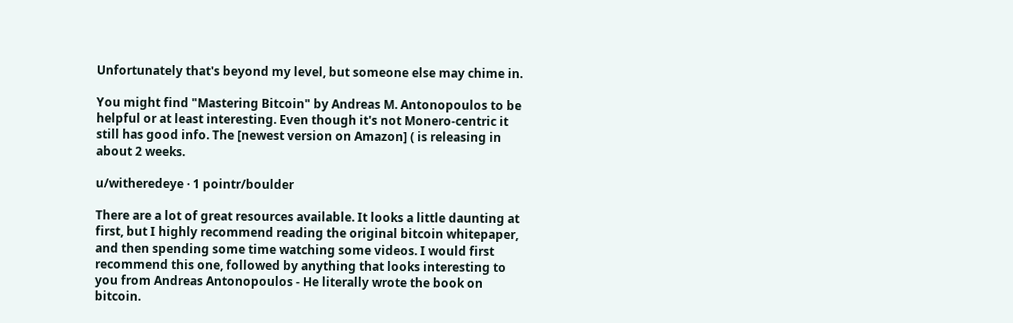Unfortunately that's beyond my level, but someone else may chime in.

You might find "Mastering Bitcoin" by Andreas M. Antonopoulos to be helpful or at least interesting. Even though it's not Monero-centric it still has good info. The [newest version on Amazon] ( is releasing in about 2 weeks.

u/witheredeye · 1 pointr/boulder

There are a lot of great resources available. It looks a little daunting at first, but I highly recommend reading the original bitcoin whitepaper, and then spending some time watching some videos. I would first recommend this one, followed by anything that looks interesting to you from Andreas Antonopoulos - He literally wrote the book on bitcoin.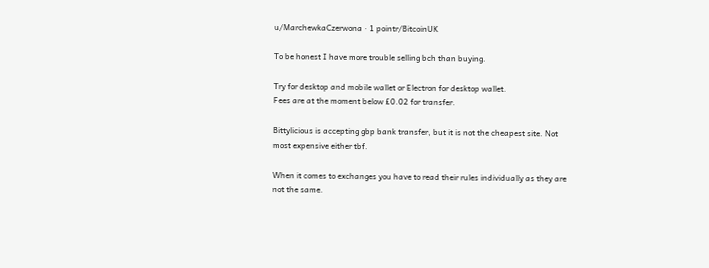u/MarchewkaCzerwona · 1 pointr/BitcoinUK

To be honest I have more trouble selling bch than buying.

Try for desktop and mobile wallet or Electron for desktop wallet.
Fees are at the moment below £0.02 for transfer.

Bittylicious is accepting gbp bank transfer, but it is not the cheapest site. Not most expensive either tbf.

When it comes to exchanges you have to read their rules individually as they are not the same.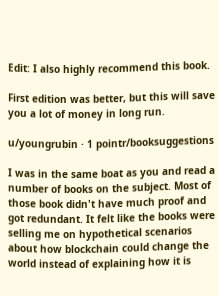Edit: I also highly recommend this book.

First edition was better, but this will save you a lot of money in long run.

u/youngrubin · 1 pointr/booksuggestions

I was in the same boat as you and read a number of books on the subject. Most of those book didn't have much proof and got redundant. It felt like the books were selling me on hypothetical scenarios about how blockchain could change the world instead of explaining how it is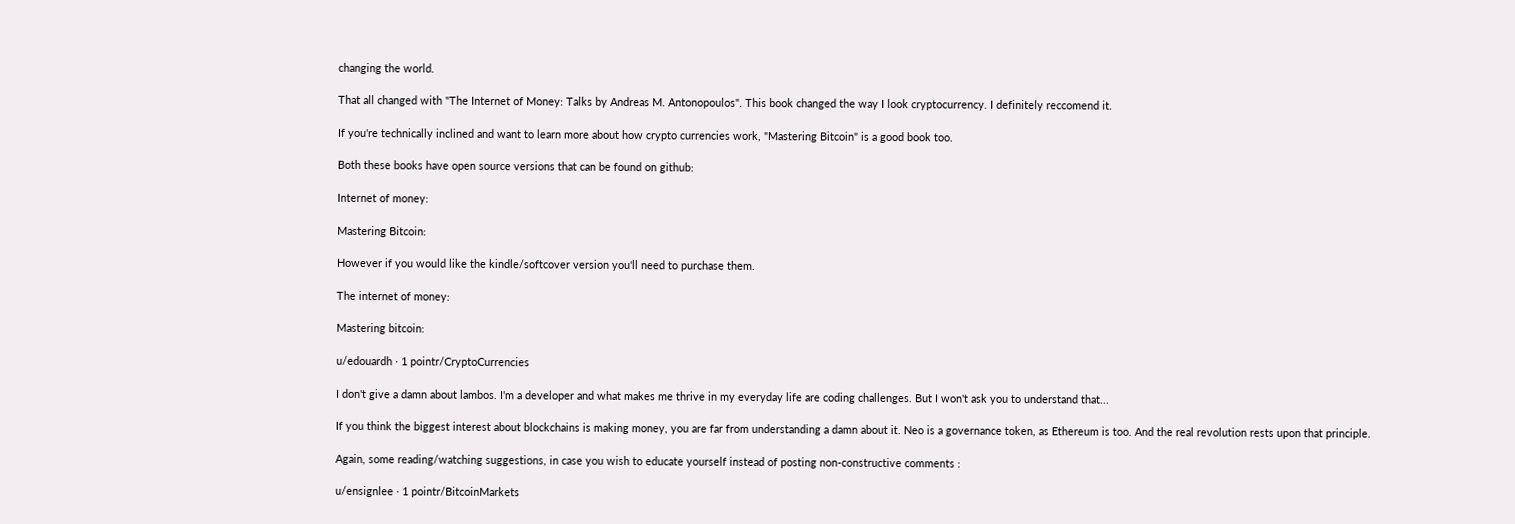changing the world.

That all changed with "The Internet of Money: Talks by Andreas M. Antonopoulos". This book changed the way I look cryptocurrency. I definitely reccomend it.

If you're technically inclined and want to learn more about how crypto currencies work, "Mastering Bitcoin" is a good book too.

Both these books have open source versions that can be found on github:

Internet of money:

Mastering Bitcoin:

However if you would like the kindle/softcover version you'll need to purchase them.

The internet of money:

Mastering bitcoin:

u/edouardh · 1 pointr/CryptoCurrencies

I don't give a damn about lambos. I'm a developer and what makes me thrive in my everyday life are coding challenges. But I won't ask you to understand that...

If you think the biggest interest about blockchains is making money, you are far from understanding a damn about it. Neo is a governance token, as Ethereum is too. And the real revolution rests upon that principle.

Again, some reading/watching suggestions, in case you wish to educate yourself instead of posting non-constructive comments :

u/ensignlee · 1 pointr/BitcoinMarkets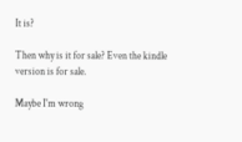It is?

Then why is it for sale? Even the kindle version is for sale.

Maybe I'm wrong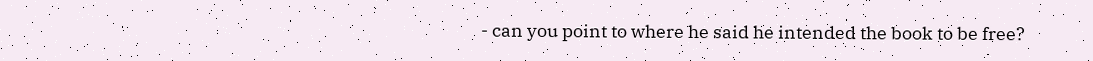- can you point to where he said he intended the book to be free?